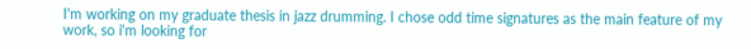I'm working on my graduate thesis in jazz drumming. I chose odd time signatures as the main feature of my work, so i'm looking for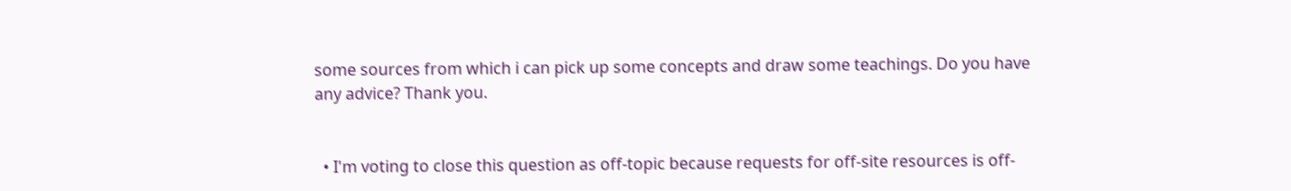some sources from which i can pick up some concepts and draw some teachings. Do you have any advice? Thank you.


  • I'm voting to close this question as off-topic because requests for off-site resources is off-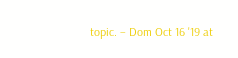topic. – Dom Oct 16 '19 at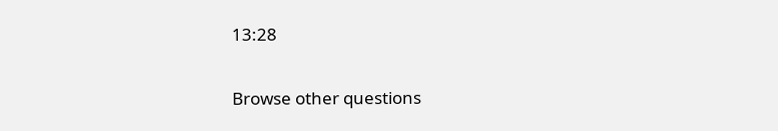13:28

Browse other questions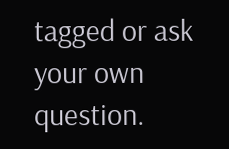tagged or ask your own question.